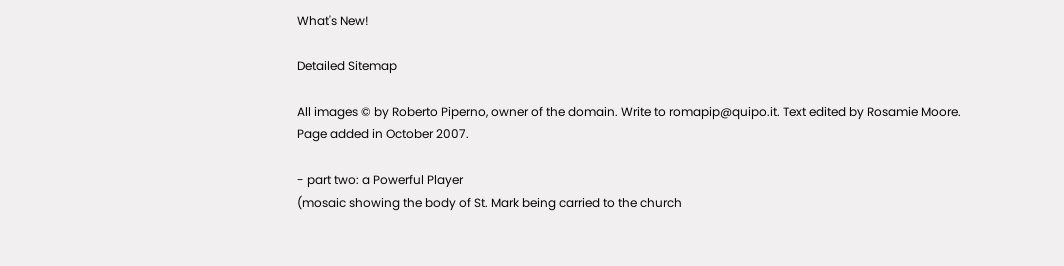What's New!

Detailed Sitemap

All images © by Roberto Piperno, owner of the domain. Write to romapip@quipo.it. Text edited by Rosamie Moore.
Page added in October 2007.

- part two: a Powerful Player
(mosaic showing the body of St. Mark being carried to the church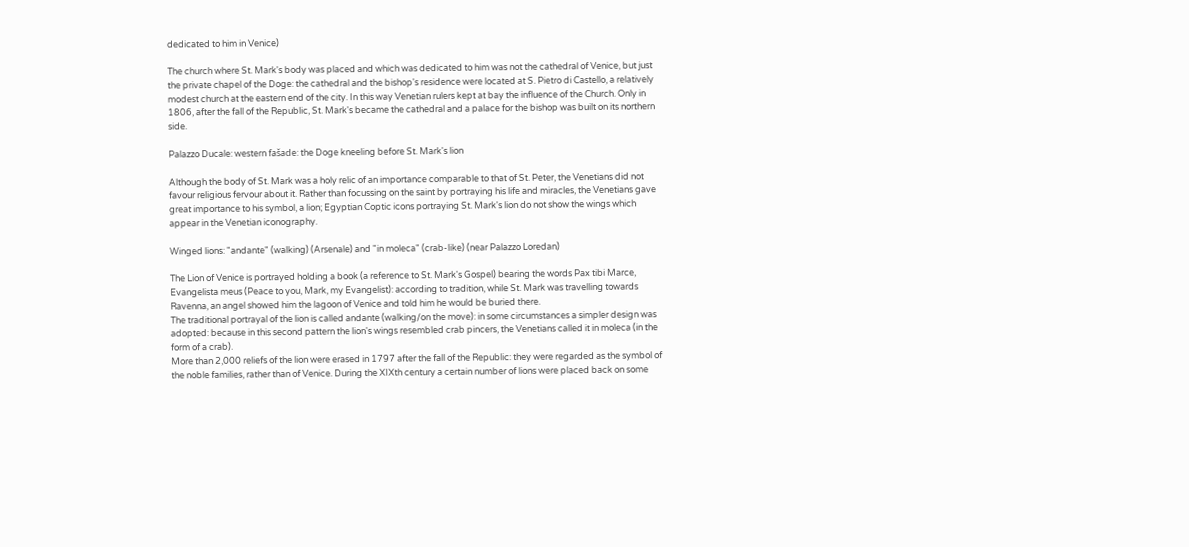dedicated to him in Venice)

The church where St. Mark's body was placed and which was dedicated to him was not the cathedral of Venice, but just the private chapel of the Doge: the cathedral and the bishop's residence were located at S. Pietro di Castello, a relatively modest church at the eastern end of the city. In this way Venetian rulers kept at bay the influence of the Church. Only in 1806, after the fall of the Republic, St. Mark's became the cathedral and a palace for the bishop was built on its northern side.

Palazzo Ducale: western fašade: the Doge kneeling before St. Mark's lion

Although the body of St. Mark was a holy relic of an importance comparable to that of St. Peter, the Venetians did not favour religious fervour about it. Rather than focussing on the saint by portraying his life and miracles, the Venetians gave great importance to his symbol, a lion; Egyptian Coptic icons portraying St. Mark's lion do not show the wings which appear in the Venetian iconography.

Winged lions: "andante" (walking) (Arsenale) and "in moleca" (crab-like) (near Palazzo Loredan)

The Lion of Venice is portrayed holding a book (a reference to St. Mark's Gospel) bearing the words Pax tibi Marce, Evangelista meus (Peace to you, Mark, my Evangelist): according to tradition, while St. Mark was travelling towards Ravenna, an angel showed him the lagoon of Venice and told him he would be buried there.
The traditional portrayal of the lion is called andante (walking/on the move): in some circumstances a simpler design was adopted: because in this second pattern the lion's wings resembled crab pincers, the Venetians called it in moleca (in the form of a crab).
More than 2,000 reliefs of the lion were erased in 1797 after the fall of the Republic: they were regarded as the symbol of the noble families, rather than of Venice. During the XIXth century a certain number of lions were placed back on some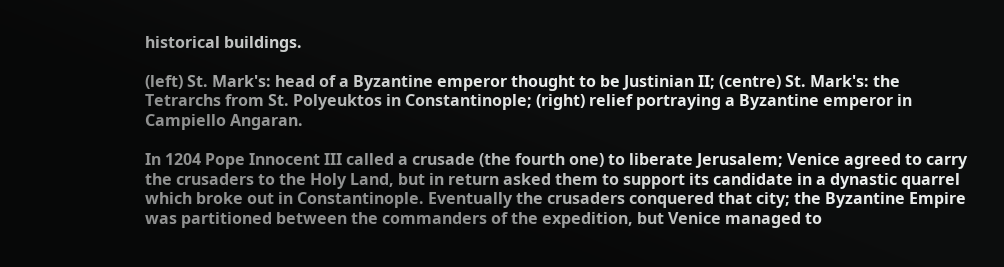historical buildings.

(left) St. Mark's: head of a Byzantine emperor thought to be Justinian II; (centre) St. Mark's: the
Tetrarchs from St. Polyeuktos in Constantinople; (right) relief portraying a Byzantine emperor in Campiello Angaran.

In 1204 Pope Innocent III called a crusade (the fourth one) to liberate Jerusalem; Venice agreed to carry the crusaders to the Holy Land, but in return asked them to support its candidate in a dynastic quarrel which broke out in Constantinople. Eventually the crusaders conquered that city; the Byzantine Empire was partitioned between the commanders of the expedition, but Venice managed to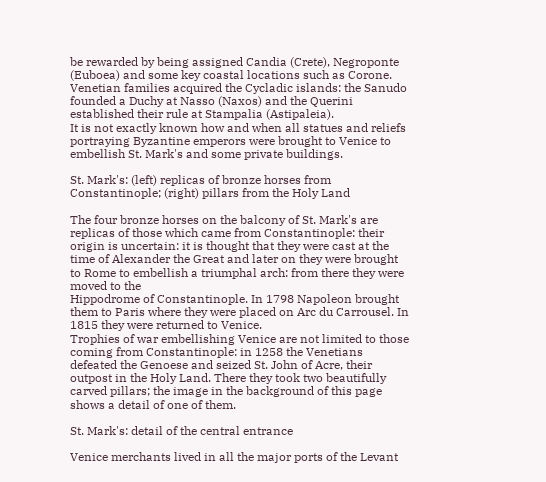be rewarded by being assigned Candia (Crete), Negroponte (Euboea) and some key coastal locations such as Corone. Venetian families acquired the Cycladic islands: the Sanudo founded a Duchy at Nasso (Naxos) and the Querini established their rule at Stampalia (Astipaleia).
It is not exactly known how and when all statues and reliefs portraying Byzantine emperors were brought to Venice to embellish St. Mark's and some private buildings.

St. Mark's: (left) replicas of bronze horses from Constantinople; (right) pillars from the Holy Land

The four bronze horses on the balcony of St. Mark's are replicas of those which came from Constantinople: their origin is uncertain: it is thought that they were cast at the time of Alexander the Great and later on they were brought to Rome to embellish a triumphal arch: from there they were moved to the
Hippodrome of Constantinople. In 1798 Napoleon brought them to Paris where they were placed on Arc du Carrousel. In 1815 they were returned to Venice.
Trophies of war embellishing Venice are not limited to those coming from Constantinople: in 1258 the Venetians defeated the Genoese and seized St. John of Acre, their outpost in the Holy Land. There they took two beautifully carved pillars; the image in the background of this page shows a detail of one of them.

St. Mark's: detail of the central entrance

Venice merchants lived in all the major ports of the Levant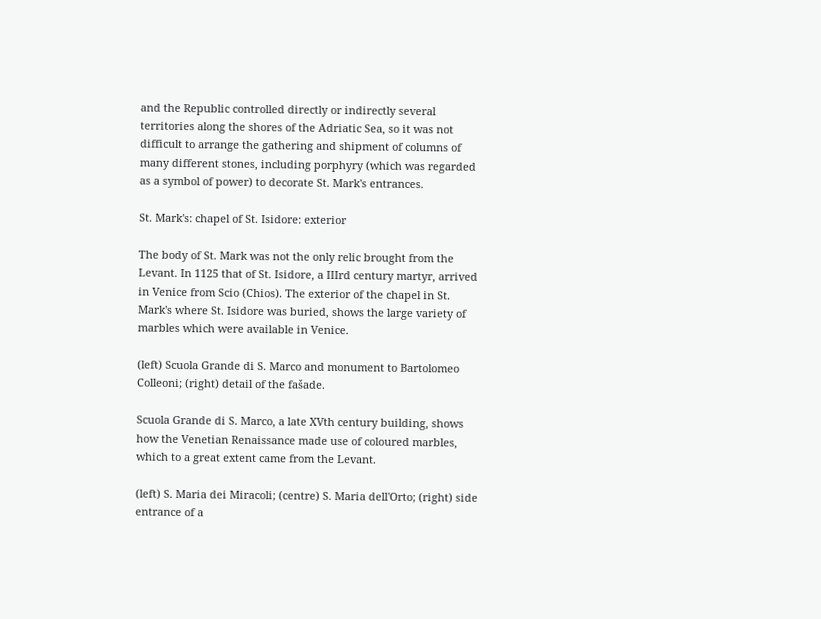and the Republic controlled directly or indirectly several territories along the shores of the Adriatic Sea, so it was not difficult to arrange the gathering and shipment of columns of many different stones, including porphyry (which was regarded as a symbol of power) to decorate St. Mark's entrances.

St. Mark's: chapel of St. Isidore: exterior

The body of St. Mark was not the only relic brought from the Levant. In 1125 that of St. Isidore, a IIIrd century martyr, arrived in Venice from Scio (Chios). The exterior of the chapel in St. Mark's where St. Isidore was buried, shows the large variety of marbles which were available in Venice.

(left) Scuola Grande di S. Marco and monument to Bartolomeo Colleoni; (right) detail of the fašade.

Scuola Grande di S. Marco, a late XVth century building, shows how the Venetian Renaissance made use of coloured marbles, which to a great extent came from the Levant.

(left) S. Maria dei Miracoli; (centre) S. Maria dell'Orto; (right) side entrance of a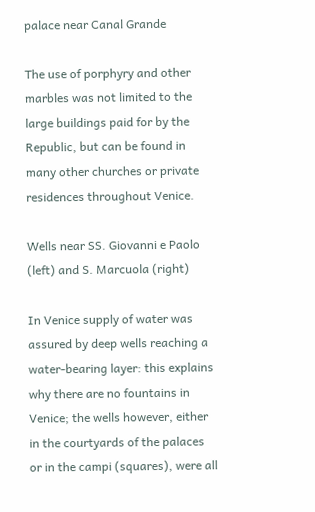palace near Canal Grande

The use of porphyry and other marbles was not limited to the large buildings paid for by the Republic, but can be found in many other churches or private residences throughout Venice.

Wells near SS. Giovanni e Paolo (left) and S. Marcuola (right)

In Venice supply of water was assured by deep wells reaching a water-bearing layer: this explains why there are no fountains in Venice; the wells however, either in the courtyards of the palaces or in the campi (squares), were all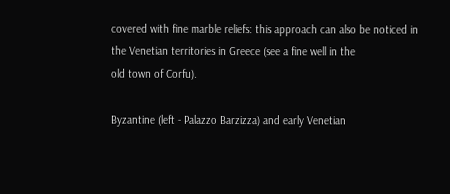covered with fine marble reliefs: this approach can also be noticed in the Venetian territories in Greece (see a fine well in the
old town of Corfu).

Byzantine (left - Palazzo Barzizza) and early Venetian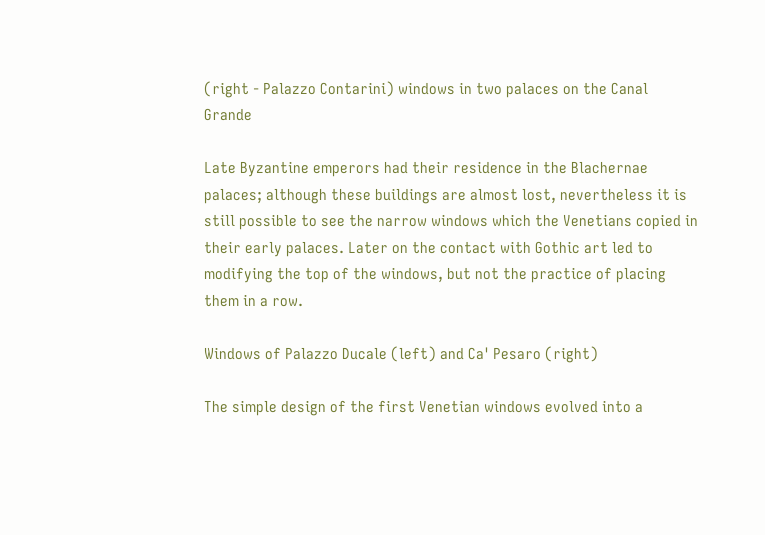(right - Palazzo Contarini) windows in two palaces on the Canal Grande

Late Byzantine emperors had their residence in the Blachernae palaces; although these buildings are almost lost, nevertheless it is still possible to see the narrow windows which the Venetians copied in their early palaces. Later on the contact with Gothic art led to modifying the top of the windows, but not the practice of placing them in a row.

Windows of Palazzo Ducale (left) and Ca' Pesaro (right)

The simple design of the first Venetian windows evolved into a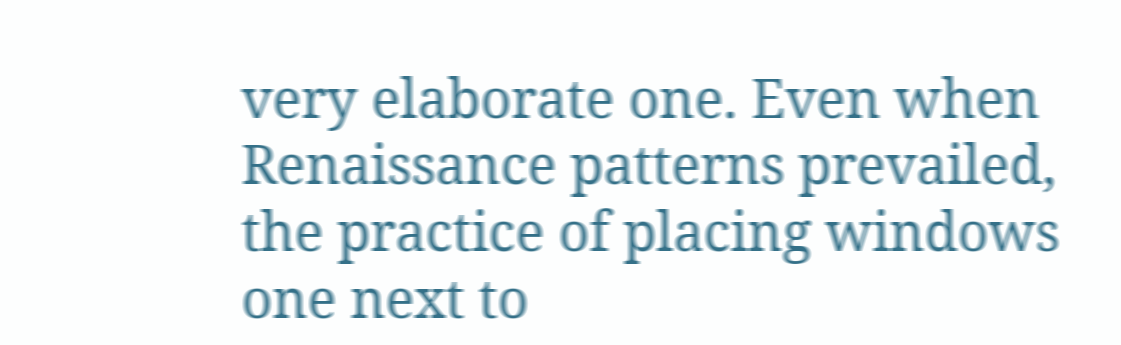very elaborate one. Even when Renaissance patterns prevailed, the practice of placing windows one next to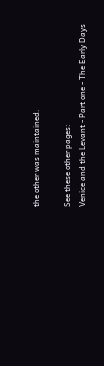the other was maintained.

See these other pages:
Venice and the Levant - Part one - The Early Days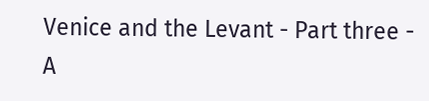Venice and the Levant - Part three - A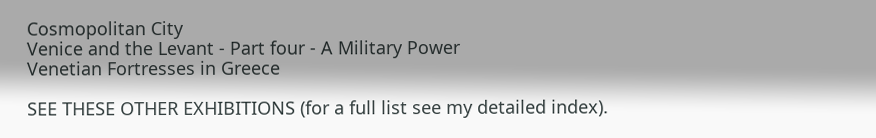Cosmopolitan City
Venice and the Levant - Part four - A Military Power
Venetian Fortresses in Greece

SEE THESE OTHER EXHIBITIONS (for a full list see my detailed index).